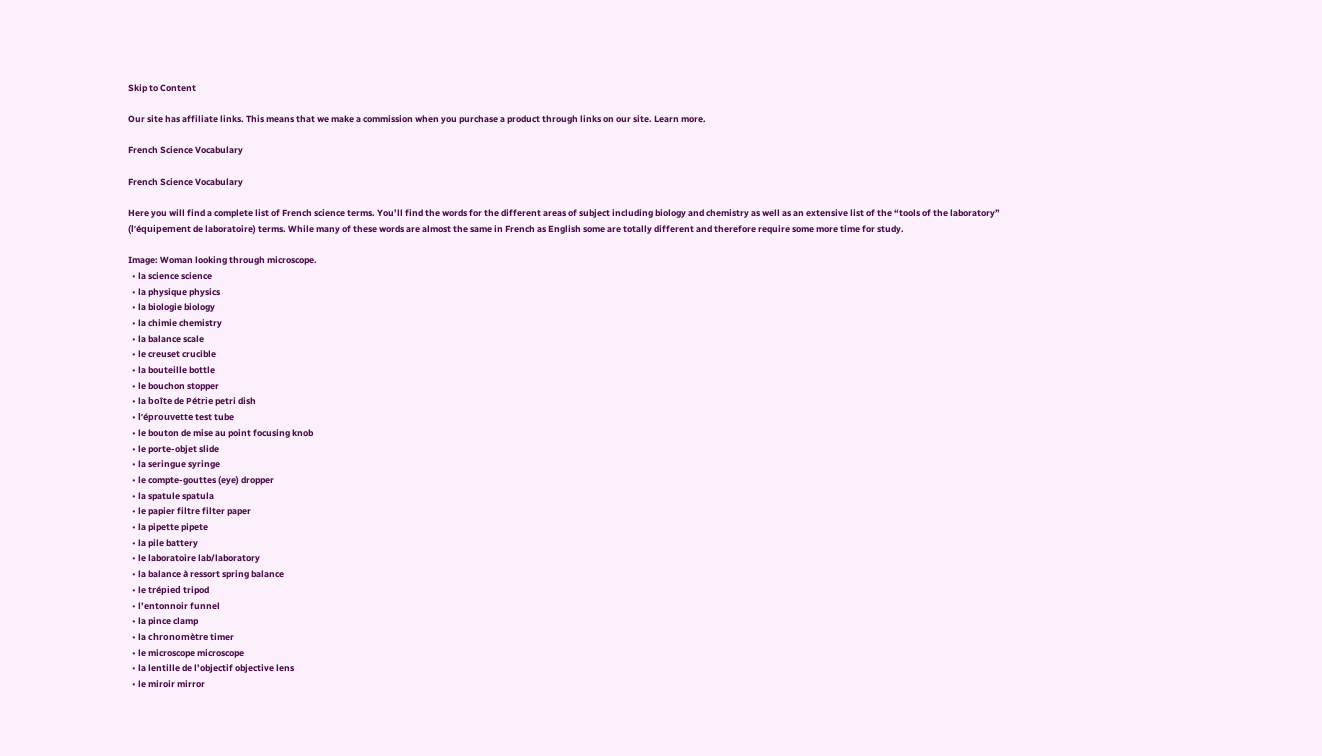Skip to Content

Our site has affiliate links. This means that we make a commission when you purchase a product through links on our site. Learn more.

French Science Vocabulary

French Science Vocabulary

Here you will find a complete list of French science terms. You’ll find the words for the different areas of subject including biology and chemistry as well as an extensive list of the “tools of the laboratory” (l’équipement de laboratoire) terms. While many of these words are almost the same in French as English some are totally different and therefore require some more time for study.

Image: Woman looking through microscope.
  • la science science
  • la physique physics
  • la biologie biology
  • la chimie chemistry
  • la balance scale
  • le creuset crucible
  • la bouteille bottle
  • le bouchon stopper
  • la boîte de Pétrie petri dish
  • l’éprouvette test tube
  • le bouton de mise au point focusing knob
  • le porte-objet slide
  • la seringue syringe
  • le compte-gouttes (eye) dropper
  • la spatule spatula
  • le papier filtre filter paper
  • la pipette pipete
  • la pile battery
  • le laboratoire lab/laboratory
  • la balance à ressort spring balance
  • le trépied tripod
  • l’entonnoir funnel
  • la pince clamp
  • la chronomètre timer
  • le microscope microscope
  • la lentille de l’objectif objective lens
  • le miroir mirror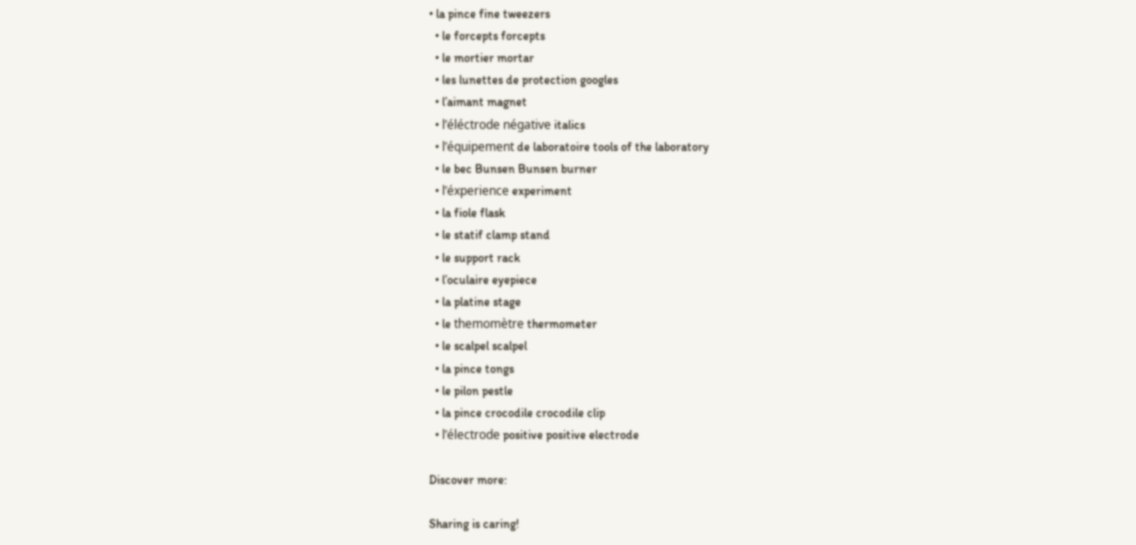• la pince fine tweezers
  • le forcepts forcepts
  • le mortier mortar
  • les lunettes de protection googles
  • l’aimant magnet
  • l’éléctrode négative italics
  • l’équipement de laboratoire tools of the laboratory
  • le bec Bunsen Bunsen burner
  • l’éxperience experiment
  • la fiole flask
  • le statif clamp stand
  • le support rack
  • l’oculaire eyepiece
  • la platine stage
  • le themomètre thermometer
  • le scalpel scalpel
  • la pince tongs
  • le pilon pestle
  • la pince crocodile crocodile clip
  • l’électrode positive positive electrode

Discover more:

Sharing is caring!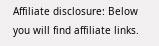Affiliate disclosure: Below you will find affiliate links.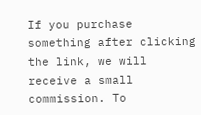If you purchase something after clicking the link, we will receive a small commission. To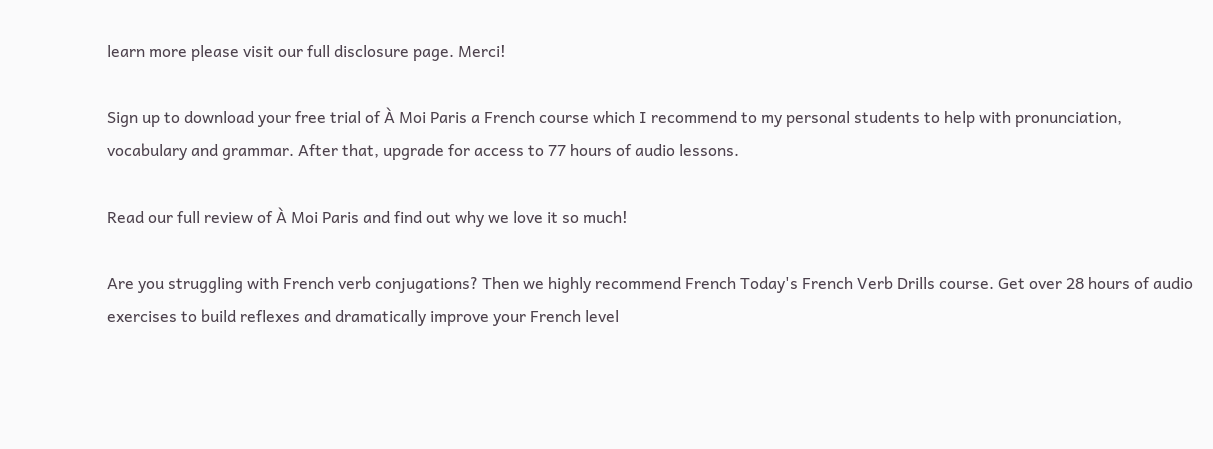learn more please visit our full disclosure page. Merci!

Sign up to download your free trial of À Moi Paris a French course which I recommend to my personal students to help with pronunciation, vocabulary and grammar. After that, upgrade for access to 77 hours of audio lessons.

Read our full review of À Moi Paris and find out why we love it so much!

Are you struggling with French verb conjugations? Then we highly recommend French Today's French Verb Drills course. Get over 28 hours of audio exercises to build reflexes and dramatically improve your French level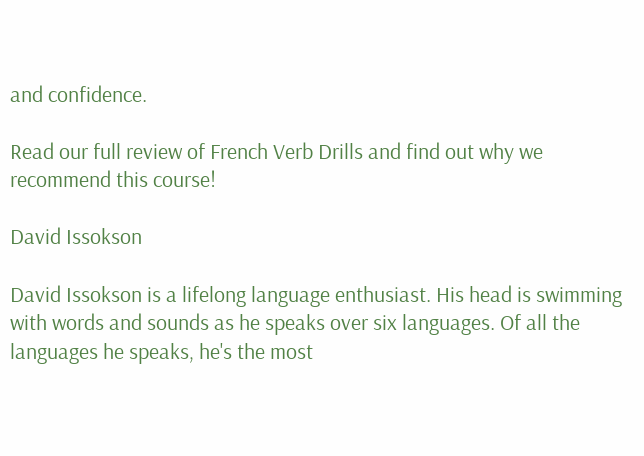and confidence.

Read our full review of French Verb Drills and find out why we recommend this course!

David Issokson

David Issokson is a lifelong language enthusiast. His head is swimming with words and sounds as he speaks over six languages. Of all the languages he speaks, he's the most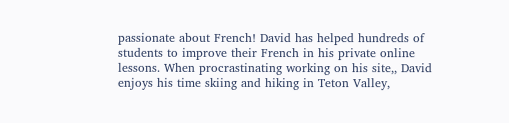passionate about French! David has helped hundreds of students to improve their French in his private online lessons. When procrastinating working on his site,, David enjoys his time skiing and hiking in Teton Valley,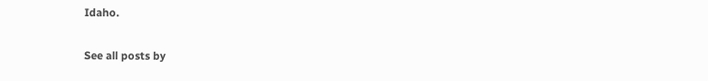Idaho.

See all posts by